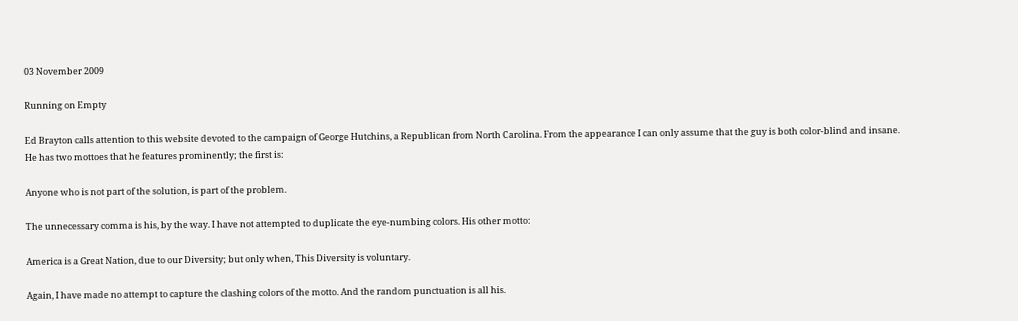03 November 2009

Running on Empty

Ed Brayton calls attention to this website devoted to the campaign of George Hutchins, a Republican from North Carolina. From the appearance I can only assume that the guy is both color-blind and insane. He has two mottoes that he features prominently; the first is:

Anyone who is not part of the solution, is part of the problem.

The unnecessary comma is his, by the way. I have not attempted to duplicate the eye-numbing colors. His other motto:

America is a Great Nation, due to our Diversity; but only when, This Diversity is voluntary.

Again, I have made no attempt to capture the clashing colors of the motto. And the random punctuation is all his.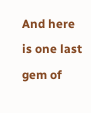And here is one last gem of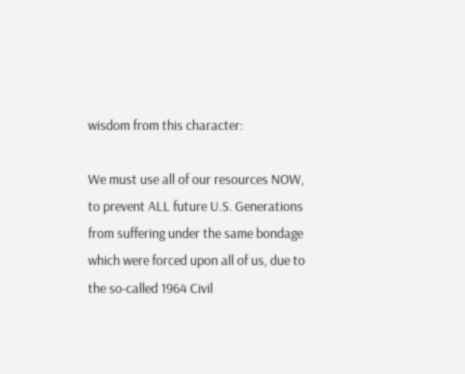wisdom from this character:

We must use all of our resources NOW, to prevent ALL future U.S. Generations from suffering under the same bondage which were forced upon all of us, due to the so-called 1964 Civil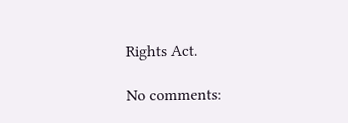Rights Act.

No comments: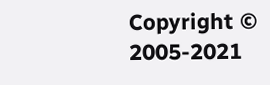Copyright © 2005-2021